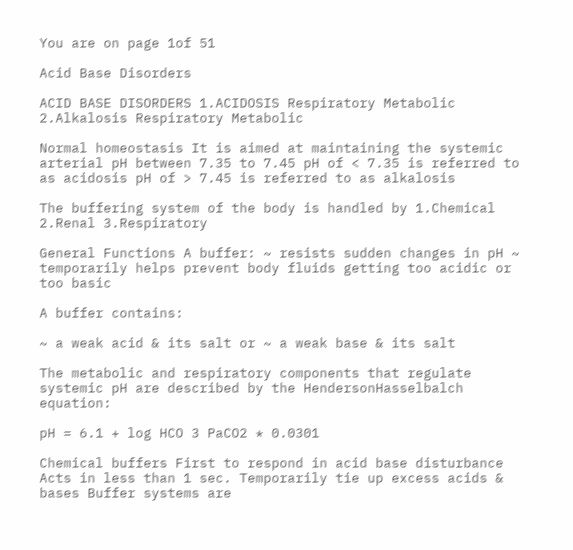You are on page 1of 51

Acid Base Disorders

ACID BASE DISORDERS 1.ACIDOSIS Respiratory Metabolic 2.Alkalosis Respiratory Metabolic

Normal homeostasis It is aimed at maintaining the systemic arterial pH between 7.35 to 7.45 pH of < 7.35 is referred to as acidosis pH of > 7.45 is referred to as alkalosis

The buffering system of the body is handled by 1.Chemical 2.Renal 3.Respiratory

General Functions A buffer: ~ resists sudden changes in pH ~ temporarily helps prevent body fluids getting too acidic or too basic

A buffer contains:

~ a weak acid & its salt or ~ a weak base & its salt

The metabolic and respiratory components that regulate systemic pH are described by the HendersonHasselbalch equation:

pH = 6.1 + log HCO 3 PaCO2 * 0.0301

Chemical buffers First to respond in acid base disturbance Acts in less than 1 sec. Temporarily tie up excess acids & bases Buffer systems are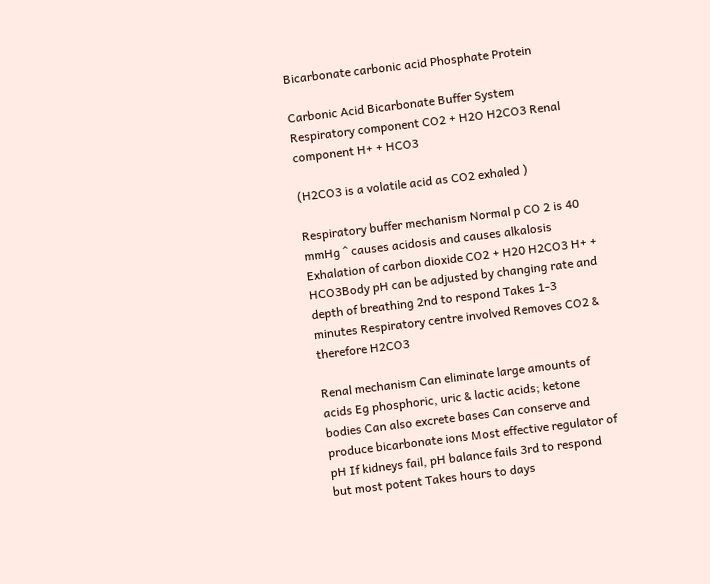Bicarbonate carbonic acid Phosphate Protein

Carbonic Acid Bicarbonate Buffer System Respiratory component CO2 + H2O H2CO3 Renal component H+ + HCO3

(H2CO3 is a volatile acid as CO2 exhaled )

Respiratory buffer mechanism Normal p CO 2 is 40 mmHg ^ causes acidosis and causes alkalosis Exhalation of carbon dioxide CO2 + H20 H2CO3 H+ + HCO3Body pH can be adjusted by changing rate and depth of breathing 2nd to respond Takes 1-3 minutes Respiratory centre involved Removes CO2 & therefore H2CO3

Renal mechanism Can eliminate large amounts of acids Eg phosphoric, uric & lactic acids; ketone bodies Can also excrete bases Can conserve and produce bicarbonate ions Most effective regulator of pH If kidneys fail, pH balance fails 3rd to respond but most potent Takes hours to days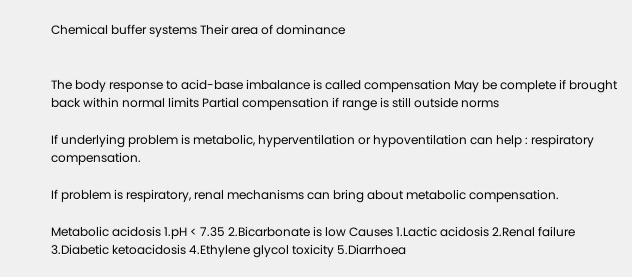Chemical buffer systems Their area of dominance


The body response to acid-base imbalance is called compensation May be complete if brought back within normal limits Partial compensation if range is still outside norms

If underlying problem is metabolic, hyperventilation or hypoventilation can help : respiratory compensation.

If problem is respiratory, renal mechanisms can bring about metabolic compensation.

Metabolic acidosis 1.pH < 7.35 2.Bicarbonate is low Causes 1.Lactic acidosis 2.Renal failure 3.Diabetic ketoacidosis 4.Ethylene glycol toxicity 5.Diarrhoea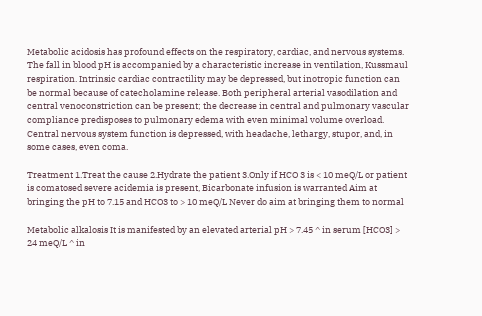Metabolic acidosis has profound effects on the respiratory, cardiac, and nervous systems. The fall in blood pH is accompanied by a characteristic increase in ventilation, Kussmaul respiration. Intrinsic cardiac contractility may be depressed, but inotropic function can be normal because of catecholamine release. Both peripheral arterial vasodilation and central venoconstriction can be present; the decrease in central and pulmonary vascular compliance predisposes to pulmonary edema with even minimal volume overload. Central nervous system function is depressed, with headache, lethargy, stupor, and, in some cases, even coma.

Treatment 1.Treat the cause 2.Hydrate the patient 3.Only if HCO 3 is < 10 meQ/L or patient is comatosed severe acidemia is present, Bicarbonate infusion is warranted Aim at bringing the pH to 7.15 and HCO3 to > 10 meQ/L Never do aim at bringing them to normal

Metabolic alkalosis It is manifested by an elevated arterial pH > 7.45 ^ in serum [HCO3] > 24 meQ/L ^ in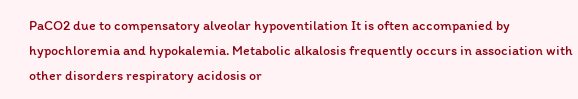PaCO2 due to compensatory alveolar hypoventilation It is often accompanied by hypochloremia and hypokalemia. Metabolic alkalosis frequently occurs in association with other disorders respiratory acidosis or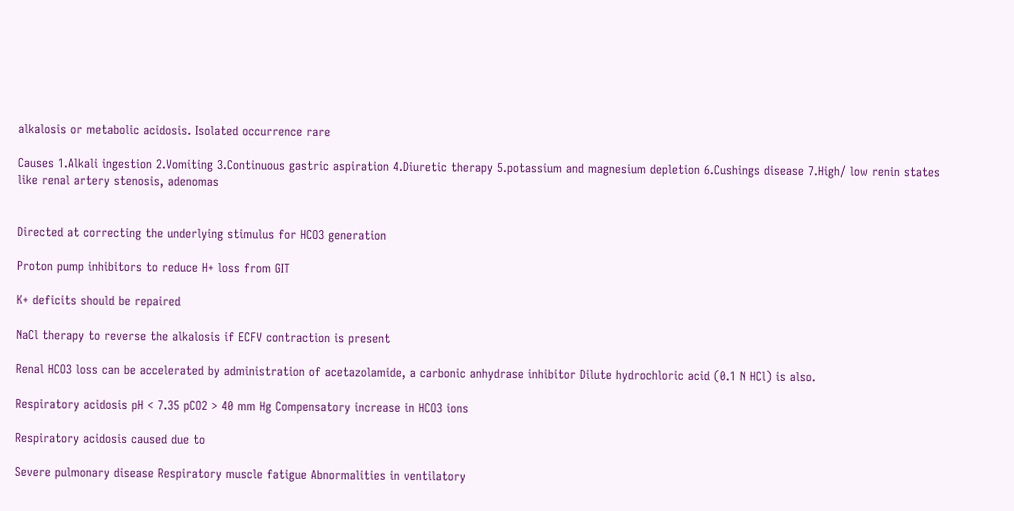alkalosis or metabolic acidosis. Isolated occurrence rare

Causes 1.Alkali ingestion 2.Vomiting 3.Continuous gastric aspiration 4.Diuretic therapy 5.potassium and magnesium depletion 6.Cushings disease 7.High/ low renin states like renal artery stenosis, adenomas


Directed at correcting the underlying stimulus for HCO3 generation

Proton pump inhibitors to reduce H+ loss from GIT

K+ deficits should be repaired

NaCl therapy to reverse the alkalosis if ECFV contraction is present

Renal HCO3 loss can be accelerated by administration of acetazolamide, a carbonic anhydrase inhibitor Dilute hydrochloric acid (0.1 N HCl) is also.

Respiratory acidosis pH < 7.35 pCO2 > 40 mm Hg Compensatory increase in HCO3 ions

Respiratory acidosis caused due to

Severe pulmonary disease Respiratory muscle fatigue Abnormalities in ventilatory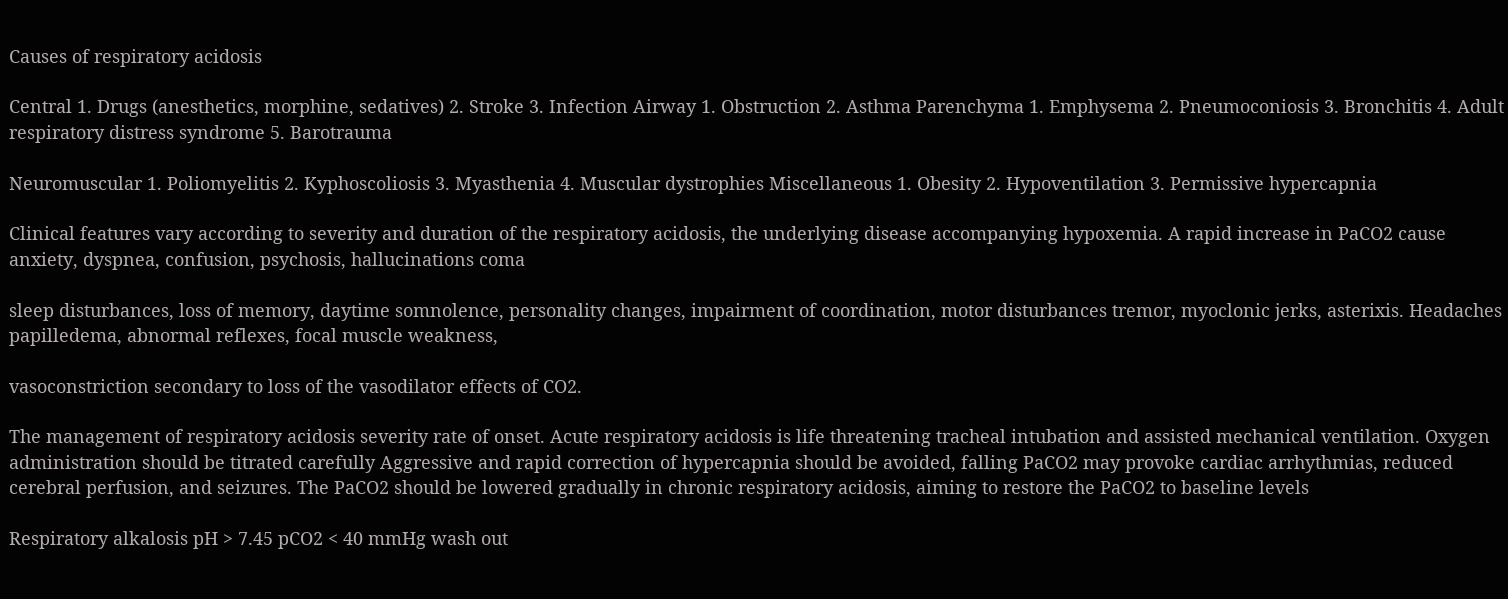Causes of respiratory acidosis

Central 1. Drugs (anesthetics, morphine, sedatives) 2. Stroke 3. Infection Airway 1. Obstruction 2. Asthma Parenchyma 1. Emphysema 2. Pneumoconiosis 3. Bronchitis 4. Adult respiratory distress syndrome 5. Barotrauma

Neuromuscular 1. Poliomyelitis 2. Kyphoscoliosis 3. Myasthenia 4. Muscular dystrophies Miscellaneous 1. Obesity 2. Hypoventilation 3. Permissive hypercapnia

Clinical features vary according to severity and duration of the respiratory acidosis, the underlying disease accompanying hypoxemia. A rapid increase in PaCO2 cause anxiety, dyspnea, confusion, psychosis, hallucinations coma

sleep disturbances, loss of memory, daytime somnolence, personality changes, impairment of coordination, motor disturbances tremor, myoclonic jerks, asterixis. Headaches papilledema, abnormal reflexes, focal muscle weakness,

vasoconstriction secondary to loss of the vasodilator effects of CO2.

The management of respiratory acidosis severity rate of onset. Acute respiratory acidosis is life threatening tracheal intubation and assisted mechanical ventilation. Oxygen administration should be titrated carefully Aggressive and rapid correction of hypercapnia should be avoided, falling PaCO2 may provoke cardiac arrhythmias, reduced cerebral perfusion, and seizures. The PaCO2 should be lowered gradually in chronic respiratory acidosis, aiming to restore the PaCO2 to baseline levels

Respiratory alkalosis pH > 7.45 pCO2 < 40 mmHg wash out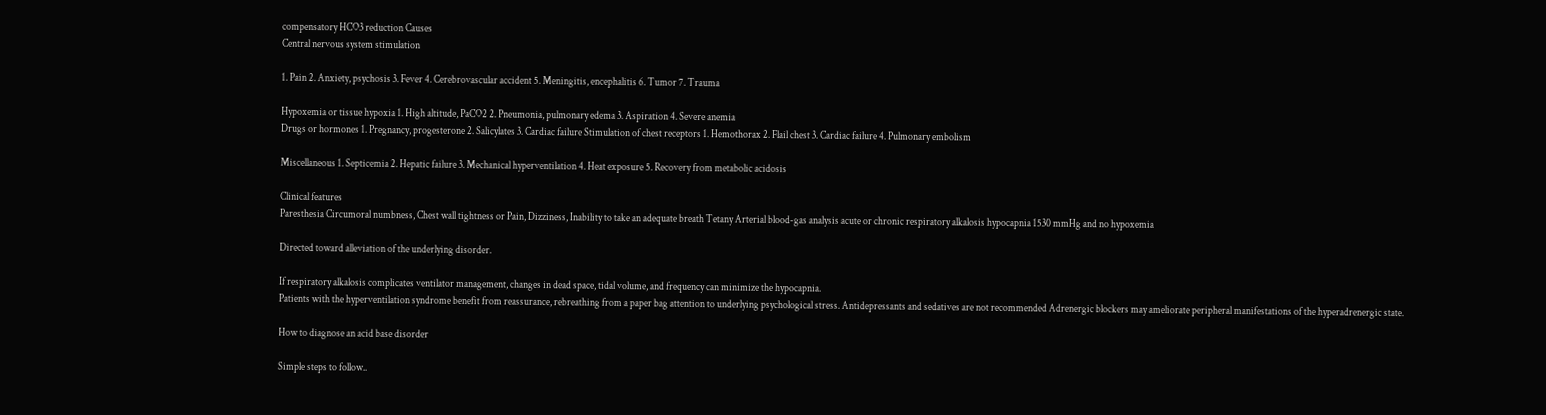compensatory HCO3 reduction Causes
Central nervous system stimulation

1. Pain 2. Anxiety, psychosis 3. Fever 4. Cerebrovascular accident 5. Meningitis, encephalitis 6. Tumor 7. Trauma

Hypoxemia or tissue hypoxia 1. High altitude, PaCO2 2. Pneumonia, pulmonary edema 3. Aspiration 4. Severe anemia
Drugs or hormones 1. Pregnancy, progesterone 2. Salicylates 3. Cardiac failure Stimulation of chest receptors 1. Hemothorax 2. Flail chest 3. Cardiac failure 4. Pulmonary embolism

Miscellaneous 1. Septicemia 2. Hepatic failure 3. Mechanical hyperventilation 4. Heat exposure 5. Recovery from metabolic acidosis

Clinical features
Paresthesia Circumoral numbness, Chest wall tightness or Pain, Dizziness, Inability to take an adequate breath Tetany Arterial blood-gas analysis acute or chronic respiratory alkalosis hypocapnia 1530 mmHg and no hypoxemia

Directed toward alleviation of the underlying disorder.

If respiratory alkalosis complicates ventilator management, changes in dead space, tidal volume, and frequency can minimize the hypocapnia.
Patients with the hyperventilation syndrome benefit from reassurance, rebreathing from a paper bag attention to underlying psychological stress. Antidepressants and sedatives are not recommended Adrenergic blockers may ameliorate peripheral manifestations of the hyperadrenergic state.

How to diagnose an acid base disorder

Simple steps to follow..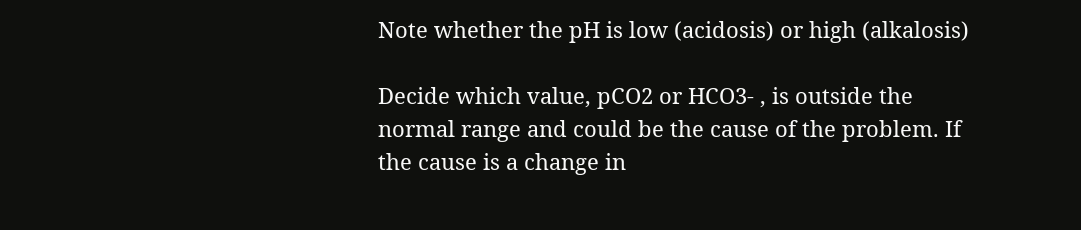Note whether the pH is low (acidosis) or high (alkalosis)

Decide which value, pCO2 or HCO3- , is outside the normal range and could be the cause of the problem. If the cause is a change in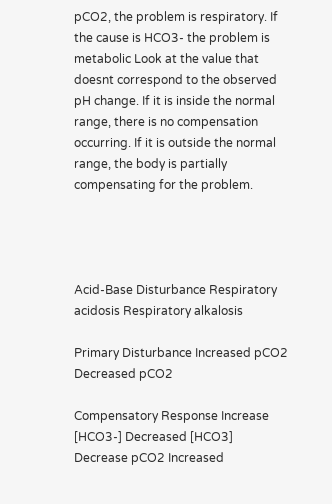pCO2, the problem is respiratory. If the cause is HCO3- the problem is metabolic Look at the value that doesnt correspond to the observed pH change. If it is inside the normal range, there is no compensation occurring. If it is outside the normal range, the body is partially compensating for the problem.




Acid-Base Disturbance Respiratory acidosis Respiratory alkalosis

Primary Disturbance Increased pCO2 Decreased pCO2

Compensatory Response Increase [HCO3-] Decreased [HCO3] Decrease pCO2 Increased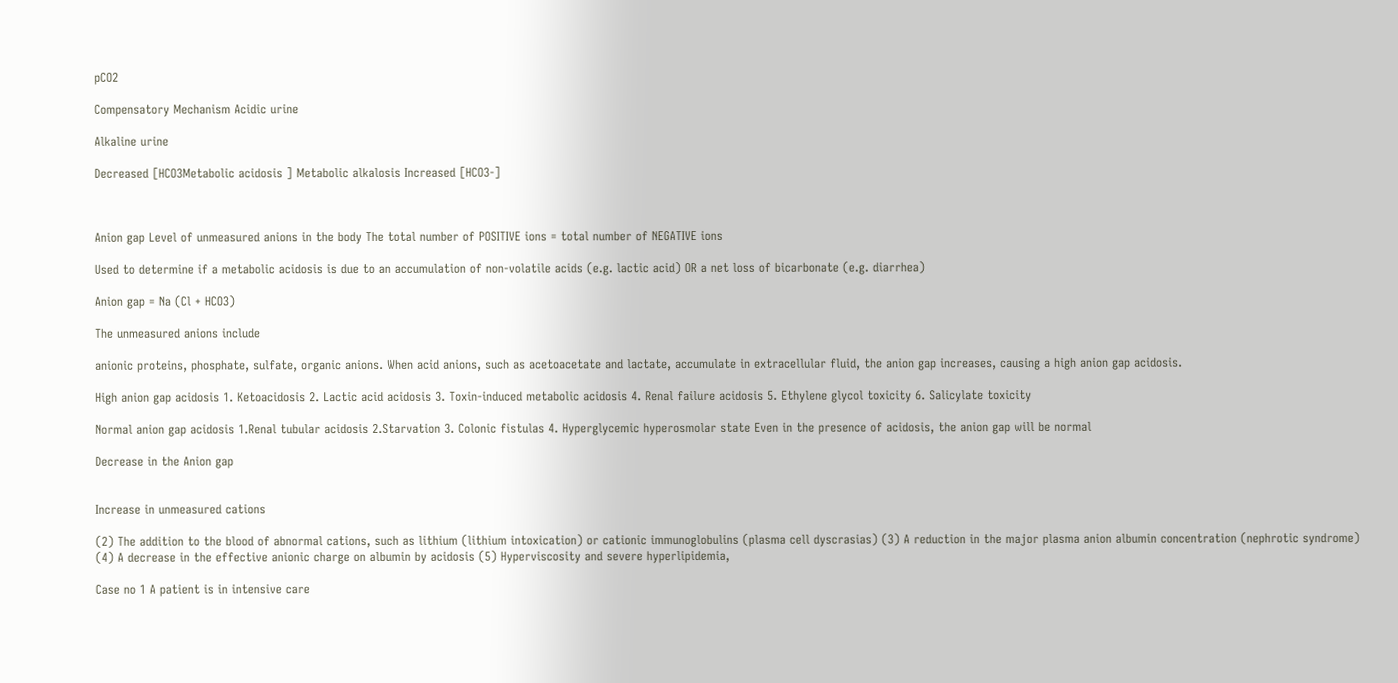pCO2

Compensatory Mechanism Acidic urine

Alkaline urine

Decreased [HCO3Metabolic acidosis ] Metabolic alkalosis Increased [HCO3-]



Anion gap Level of unmeasured anions in the body The total number of POSITIVE ions = total number of NEGATIVE ions

Used to determine if a metabolic acidosis is due to an accumulation of non-volatile acids (e.g. lactic acid) OR a net loss of bicarbonate (e.g. diarrhea)

Anion gap = Na (Cl + HCO3)

The unmeasured anions include

anionic proteins, phosphate, sulfate, organic anions. When acid anions, such as acetoacetate and lactate, accumulate in extracellular fluid, the anion gap increases, causing a high anion gap acidosis.

High anion gap acidosis 1. Ketoacidosis 2. Lactic acid acidosis 3. Toxin-induced metabolic acidosis 4. Renal failure acidosis 5. Ethylene glycol toxicity 6. Salicylate toxicity

Normal anion gap acidosis 1.Renal tubular acidosis 2.Starvation 3. Colonic fistulas 4. Hyperglycemic hyperosmolar state Even in the presence of acidosis, the anion gap will be normal

Decrease in the Anion gap


Increase in unmeasured cations

(2) The addition to the blood of abnormal cations, such as lithium (lithium intoxication) or cationic immunoglobulins (plasma cell dyscrasias) (3) A reduction in the major plasma anion albumin concentration (nephrotic syndrome) (4) A decrease in the effective anionic charge on albumin by acidosis (5) Hyperviscosity and severe hyperlipidemia,

Case no 1 A patient is in intensive care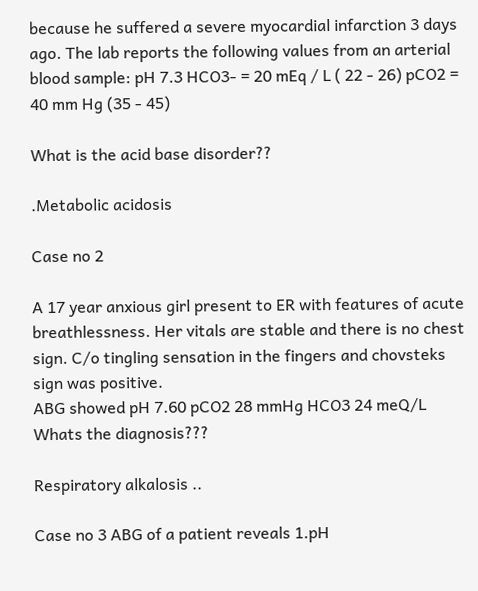because he suffered a severe myocardial infarction 3 days ago. The lab reports the following values from an arterial blood sample: pH 7.3 HCO3- = 20 mEq / L ( 22 - 26) pCO2 = 40 mm Hg (35 - 45)

What is the acid base disorder??

.Metabolic acidosis

Case no 2

A 17 year anxious girl present to ER with features of acute breathlessness. Her vitals are stable and there is no chest sign. C/o tingling sensation in the fingers and chovsteks sign was positive.
ABG showed pH 7.60 pCO2 28 mmHg HCO3 24 meQ/L Whats the diagnosis???

Respiratory alkalosis ..

Case no 3 ABG of a patient reveals 1.pH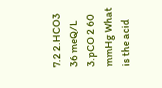7.2 2.HCO3 36 meQ/L 3.pCO 2 60 mmHg What is the acid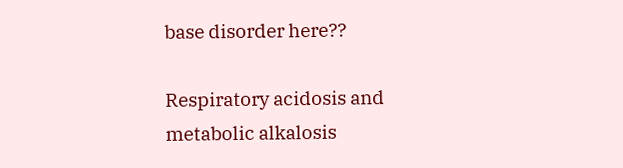base disorder here??

Respiratory acidosis and metabolic alkalosis